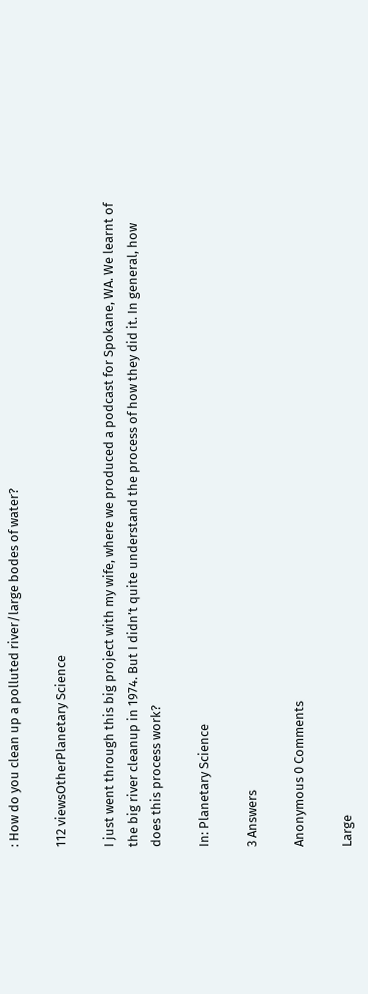: How do you clean up a polluted river/large bodes of water?

112 viewsOtherPlanetary Science

I just went through this big project with my wife, where we produced a podcast for Spokane, WA. We learnt of the big river cleanup in 1974. But I didn’t quite understand the process of how they did it. In general, how does this process work?

In: Planetary Science

3 Answers

Anonymous 0 Comments

Large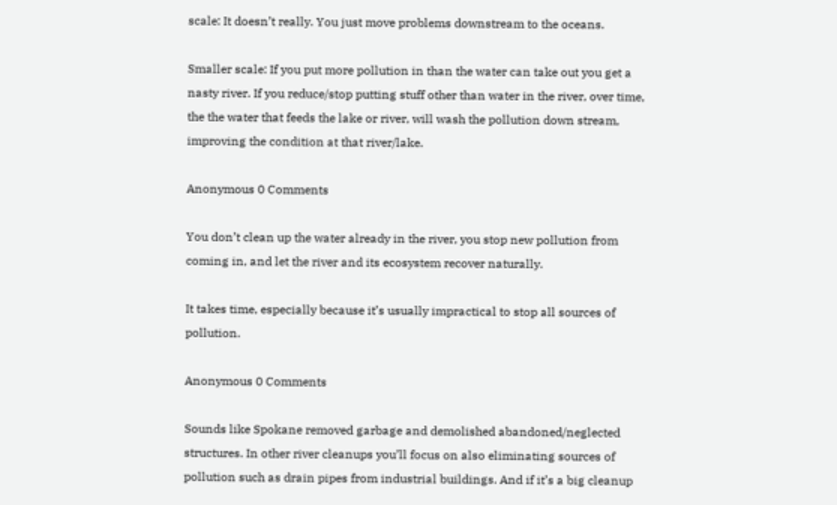scale: It doesn’t really. You just move problems downstream to the oceans.

Smaller scale: If you put more pollution in than the water can take out you get a nasty river. If you reduce/stop putting stuff other than water in the river, over time, the the water that feeds the lake or river, will wash the pollution down stream, improving the condition at that river/lake.

Anonymous 0 Comments

You don’t clean up the water already in the river, you stop new pollution from coming in, and let the river and its ecosystem recover naturally.

It takes time, especially because it’s usually impractical to stop all sources of pollution.

Anonymous 0 Comments

Sounds like Spokane removed garbage and demolished abandoned/neglected structures. In other river cleanups you’ll focus on also eliminating sources of pollution such as drain pipes from industrial buildings. And if it’s a big cleanup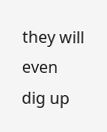they will even dig up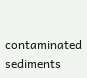contaminated sediments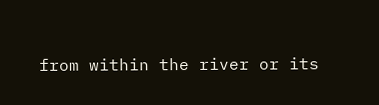from within the river or its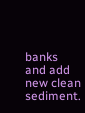banks and add new clean sediment.